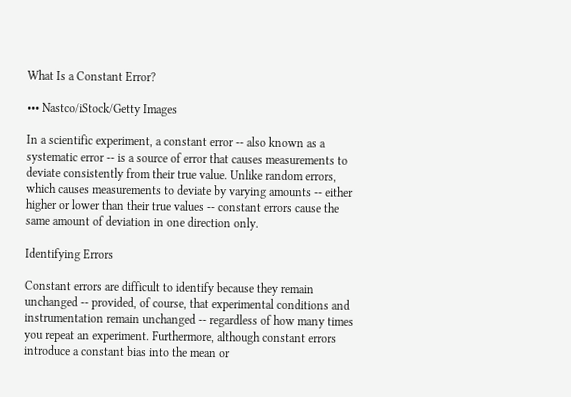What Is a Constant Error?

••• Nastco/iStock/Getty Images

In a scientific experiment, a constant error -- also known as a systematic error -- is a source of error that causes measurements to deviate consistently from their true value. Unlike random errors, which causes measurements to deviate by varying amounts -- either higher or lower than their true values -- constant errors cause the same amount of deviation in one direction only.

Identifying Errors

Constant errors are difficult to identify because they remain unchanged -- provided, of course, that experimental conditions and instrumentation remain unchanged -- regardless of how many times you repeat an experiment. Furthermore, although constant errors introduce a constant bias into the mean or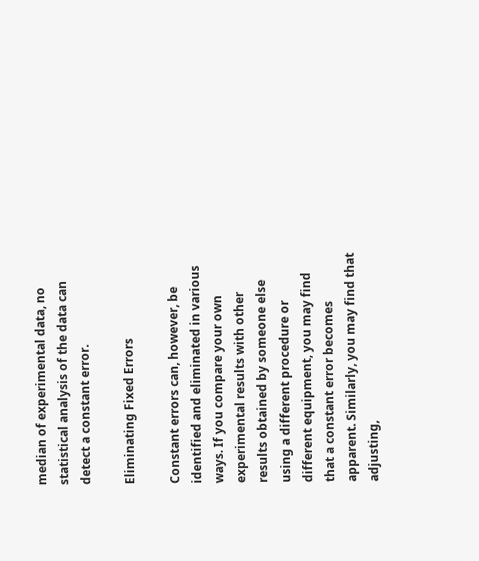median of experimental data, no statistical analysis of the data can detect a constant error.

Eliminating Fixed Errors

Constant errors can, however, be identified and eliminated in various ways. If you compare your own experimental results with other results obtained by someone else using a different procedure or different equipment, you may find that a constant error becomes apparent. Similarly, you may find that adjusting,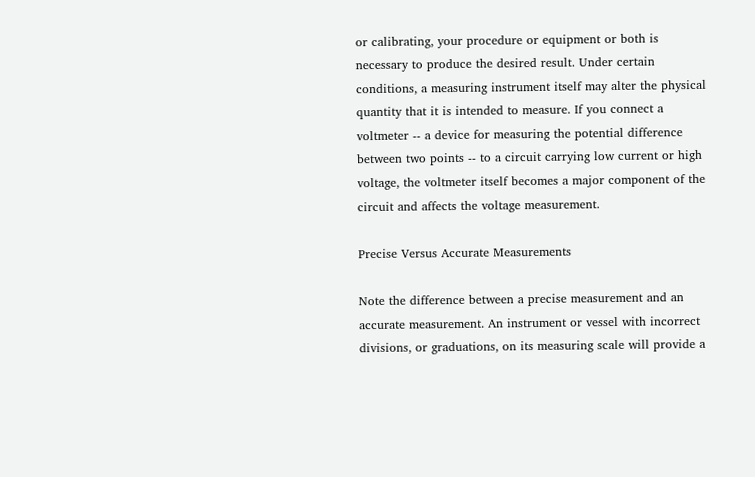or calibrating, your procedure or equipment or both is necessary to produce the desired result. Under certain conditions, a measuring instrument itself may alter the physical quantity that it is intended to measure. If you connect a voltmeter -- a device for measuring the potential difference between two points -- to a circuit carrying low current or high voltage, the voltmeter itself becomes a major component of the circuit and affects the voltage measurement.

Precise Versus Accurate Measurements

Note the difference between a precise measurement and an accurate measurement. An instrument or vessel with incorrect divisions, or graduations, on its measuring scale will provide a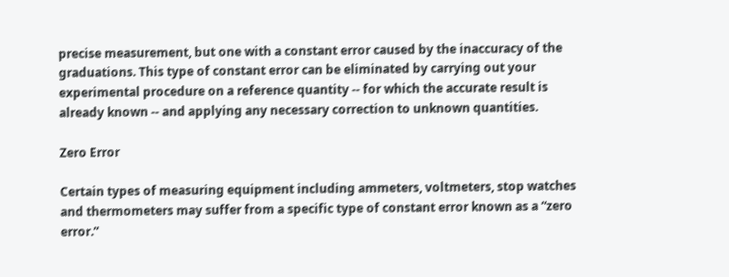precise measurement, but one with a constant error caused by the inaccuracy of the graduations. This type of constant error can be eliminated by carrying out your experimental procedure on a reference quantity -- for which the accurate result is already known -- and applying any necessary correction to unknown quantities.

Zero Error

Certain types of measuring equipment including ammeters, voltmeters, stop watches and thermometers may suffer from a specific type of constant error known as a “zero error.”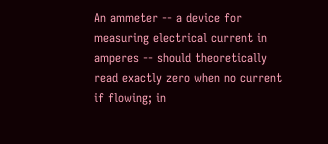An ammeter -- a device for measuring electrical current in amperes -- should theoretically read exactly zero when no current if flowing; in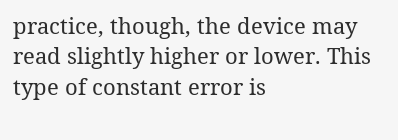practice, though, the device may read slightly higher or lower. This type of constant error is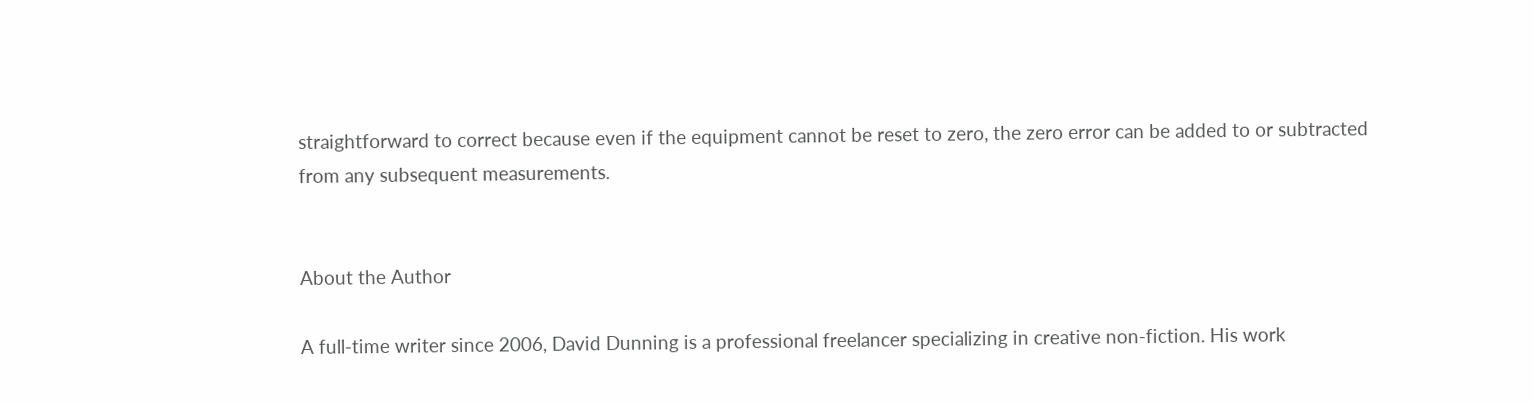straightforward to correct because even if the equipment cannot be reset to zero, the zero error can be added to or subtracted from any subsequent measurements.


About the Author

A full-time writer since 2006, David Dunning is a professional freelancer specializing in creative non-fiction. His work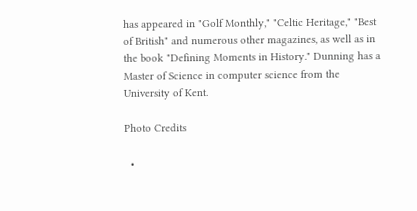has appeared in "Golf Monthly," "Celtic Heritage," "Best of British" and numerous other magazines, as well as in the book "Defining Moments in History." Dunning has a Master of Science in computer science from the University of Kent.

Photo Credits

  •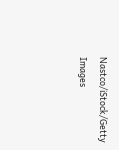Nastco/iStock/Getty Images